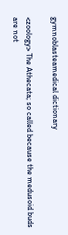gymnoblasteamedical dictionary

<zoology> The Athecata; so called because the medusoid buds are not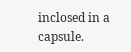inclosed in a capsule.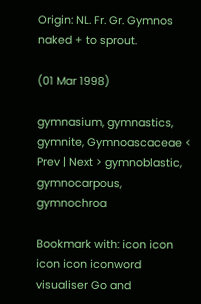Origin: NL. Fr. Gr. Gymnos naked + to sprout.

(01 Mar 1998)

gymnasium, gymnastics, gymnite, Gymnoascaceae < Prev | Next > gymnoblastic, gymnocarpous, gymnochroa

Bookmark with: icon icon icon icon iconword visualiser Go and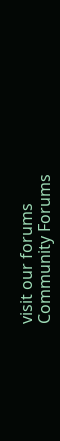visit our forums Community Forums